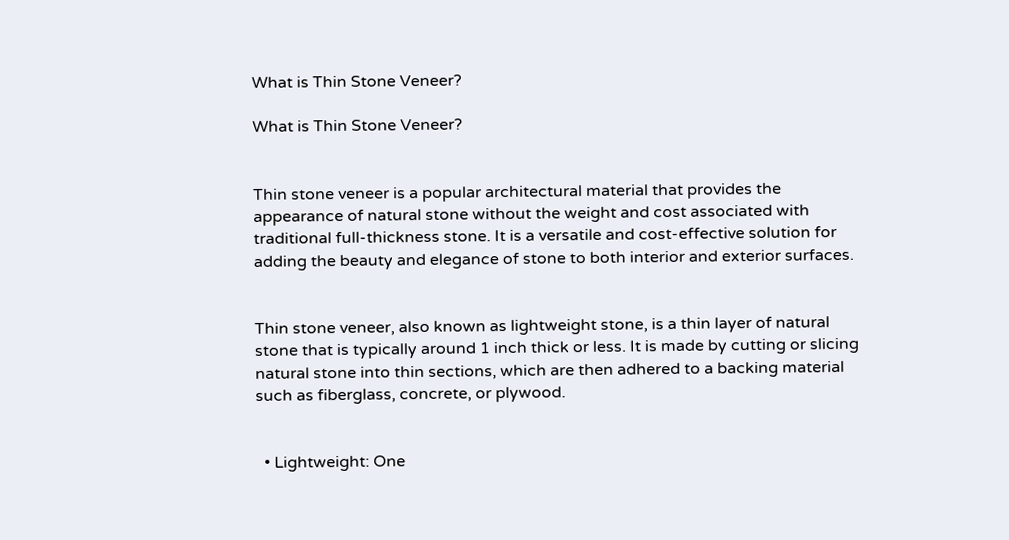What is Thin Stone Veneer?

What is Thin Stone Veneer?


Thin stone veneer is a popular architectural material that provides the appearance of natural stone without the weight and cost associated with traditional full-thickness stone. It is a versatile and cost-effective solution for adding the beauty and elegance of stone to both interior and exterior surfaces.


Thin stone veneer, also known as lightweight stone, is a thin layer of natural stone that is typically around 1 inch thick or less. It is made by cutting or slicing natural stone into thin sections, which are then adhered to a backing material such as fiberglass, concrete, or plywood.


  • Lightweight: One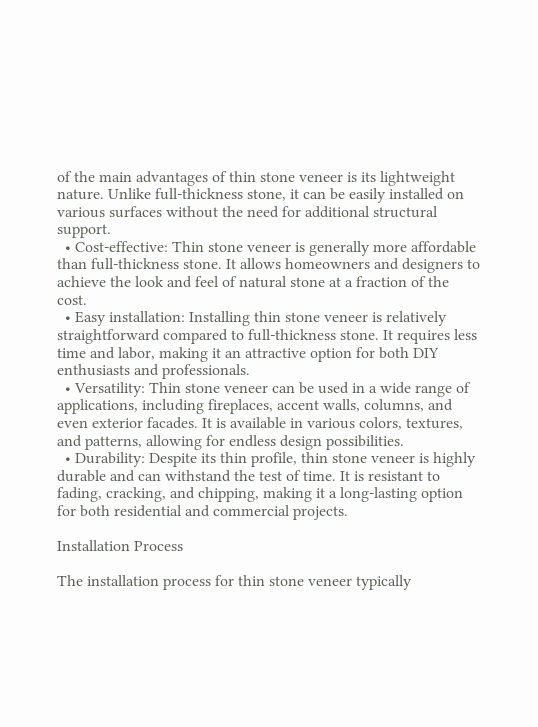of the main advantages of thin stone veneer is its lightweight nature. Unlike full-thickness stone, it can be easily installed on various surfaces without the need for additional structural support.
  • Cost-effective: Thin stone veneer is generally more affordable than full-thickness stone. It allows homeowners and designers to achieve the look and feel of natural stone at a fraction of the cost.
  • Easy installation: Installing thin stone veneer is relatively straightforward compared to full-thickness stone. It requires less time and labor, making it an attractive option for both DIY enthusiasts and professionals.
  • Versatility: Thin stone veneer can be used in a wide range of applications, including fireplaces, accent walls, columns, and even exterior facades. It is available in various colors, textures, and patterns, allowing for endless design possibilities.
  • Durability: Despite its thin profile, thin stone veneer is highly durable and can withstand the test of time. It is resistant to fading, cracking, and chipping, making it a long-lasting option for both residential and commercial projects.

Installation Process

The installation process for thin stone veneer typically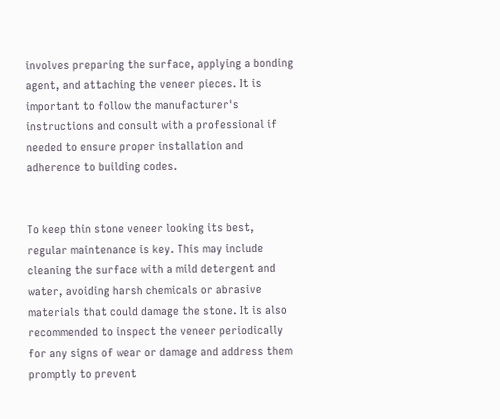involves preparing the surface, applying a bonding agent, and attaching the veneer pieces. It is important to follow the manufacturer's instructions and consult with a professional if needed to ensure proper installation and adherence to building codes.


To keep thin stone veneer looking its best, regular maintenance is key. This may include cleaning the surface with a mild detergent and water, avoiding harsh chemicals or abrasive materials that could damage the stone. It is also recommended to inspect the veneer periodically for any signs of wear or damage and address them promptly to prevent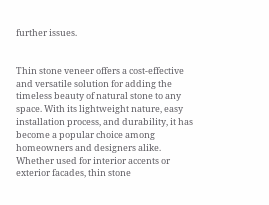further issues.


Thin stone veneer offers a cost-effective and versatile solution for adding the timeless beauty of natural stone to any space. With its lightweight nature, easy installation process, and durability, it has become a popular choice among homeowners and designers alike. Whether used for interior accents or exterior facades, thin stone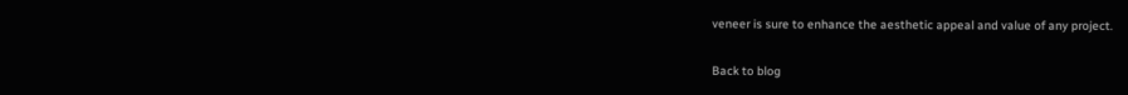veneer is sure to enhance the aesthetic appeal and value of any project.

Back to blog